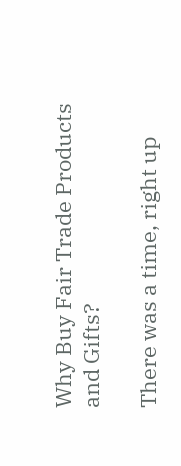Why Buy Fair Trade Products and Gifts?

There was a time, right up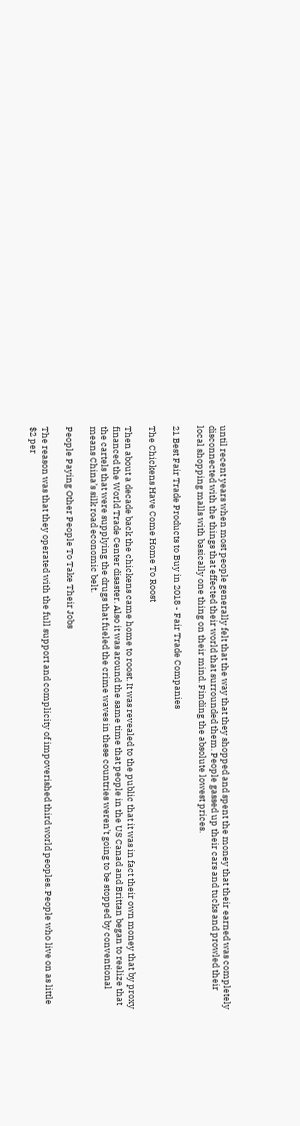until recent years when most people generally felt that the way that they shopped and spent the money that their earned was completely disconnected with the things that effected their world that surrounded them. People gassed up their cars and tucks and prowled their local shopping malls with basically one thing on their mind. Finding the absolute lowest prices.

21 Best Fair Trade Products to Buy in 2018 - Fair Trade Companies

The Chickens Have Come Home To Roost

Then about a decade back the chickens came home to roost. It was revealed to the public that it was in fact their own money that by proxy financed the World Trade Center disaster. Also it was around the same time that people in the US Canad and Brittan began to realize that the cartels that were supplying the drugs that fueled the crime waves in these countries weren’t going to be stopped by conventional means China’s silk road economic belt.

People Paying Other People To Take Their Jobs

The reason was that they operated with the full support and complicity of impoverished third world peoples. People who live on as little $2 per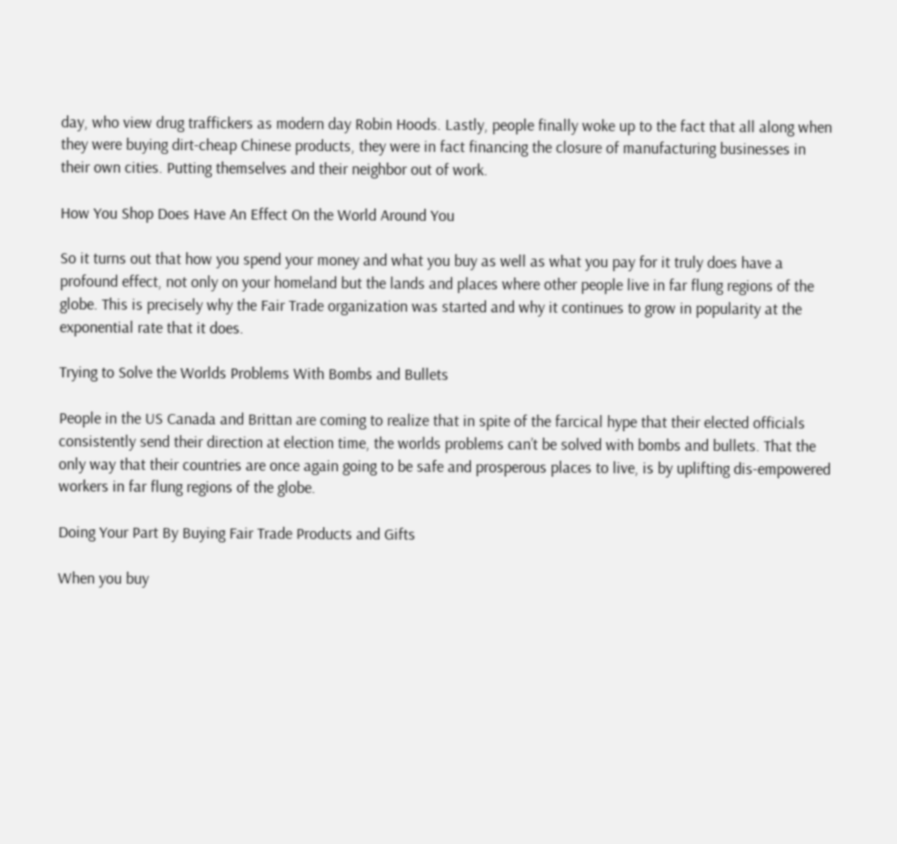day, who view drug traffickers as modern day Robin Hoods. Lastly, people finally woke up to the fact that all along when they were buying dirt-cheap Chinese products, they were in fact financing the closure of manufacturing businesses in their own cities. Putting themselves and their neighbor out of work.

How You Shop Does Have An Effect On the World Around You

So it turns out that how you spend your money and what you buy as well as what you pay for it truly does have a profound effect, not only on your homeland but the lands and places where other people live in far flung regions of the globe. This is precisely why the Fair Trade organization was started and why it continues to grow in popularity at the exponential rate that it does.

Trying to Solve the Worlds Problems With Bombs and Bullets

People in the US Canada and Brittan are coming to realize that in spite of the farcical hype that their elected officials consistently send their direction at election time, the worlds problems can’t be solved with bombs and bullets. That the only way that their countries are once again going to be safe and prosperous places to live, is by uplifting dis-empowered workers in far flung regions of the globe.

Doing Your Part By Buying Fair Trade Products and Gifts

When you buy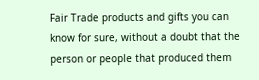Fair Trade products and gifts you can know for sure, without a doubt that the person or people that produced them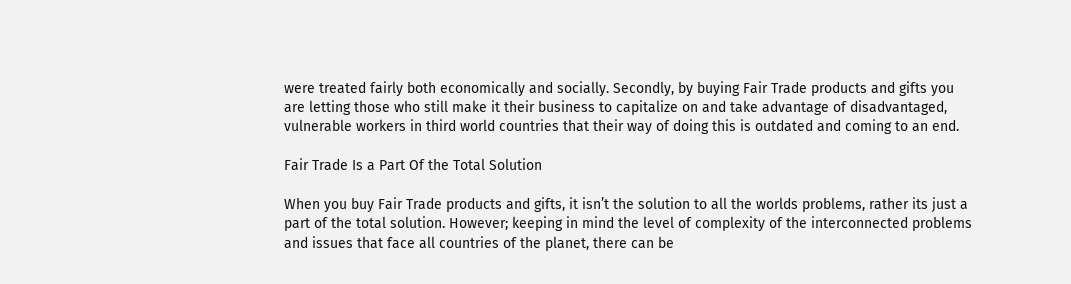were treated fairly both economically and socially. Secondly, by buying Fair Trade products and gifts you are letting those who still make it their business to capitalize on and take advantage of disadvantaged, vulnerable workers in third world countries that their way of doing this is outdated and coming to an end.

Fair Trade Is a Part Of the Total Solution

When you buy Fair Trade products and gifts, it isn’t the solution to all the worlds problems, rather its just a part of the total solution. However; keeping in mind the level of complexity of the interconnected problems and issues that face all countries of the planet, there can be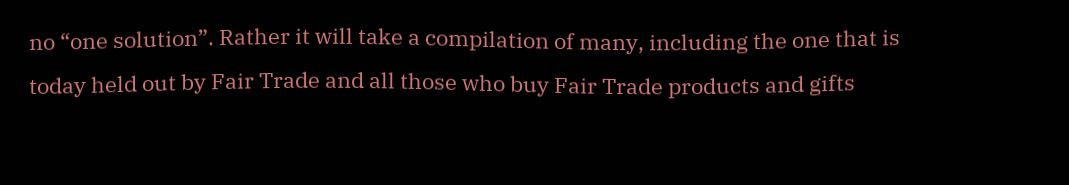no “one solution”. Rather it will take a compilation of many, including the one that is today held out by Fair Trade and all those who buy Fair Trade products and gifts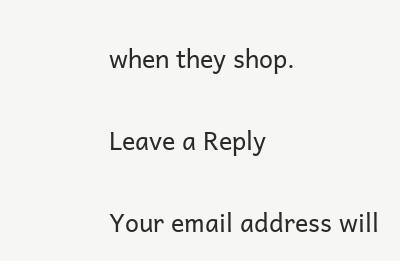when they shop.

Leave a Reply

Your email address will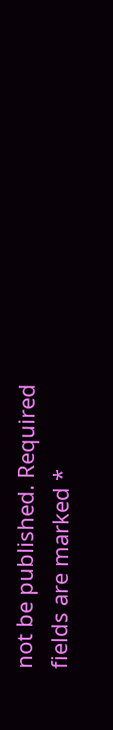not be published. Required fields are marked *